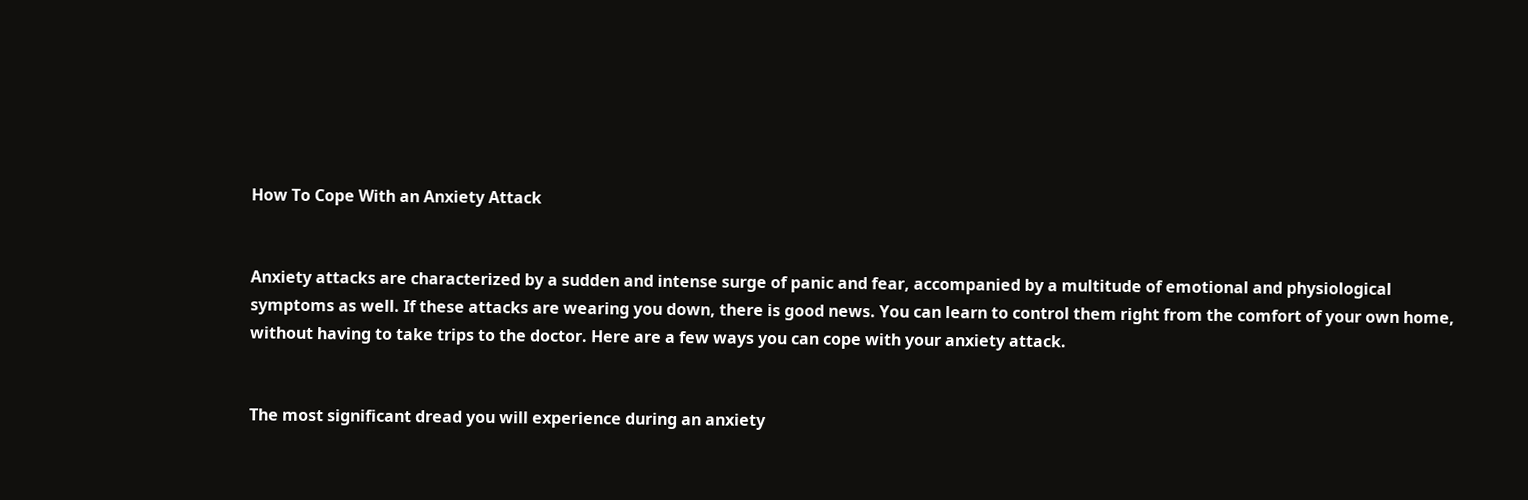How To Cope With an Anxiety Attack


Anxiety attacks are characterized by a sudden and intense surge of panic and fear, accompanied by a multitude of emotional and physiological symptoms as well. If these attacks are wearing you down, there is good news. You can learn to control them right from the comfort of your own home, without having to take trips to the doctor. Here are a few ways you can cope with your anxiety attack.


The most significant dread you will experience during an anxiety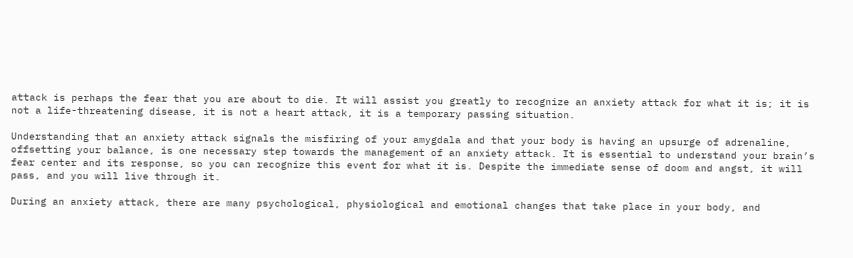attack is perhaps the fear that you are about to die. It will assist you greatly to recognize an anxiety attack for what it is; it is not a life-threatening disease, it is not a heart attack, it is a temporary passing situation.

Understanding that an anxiety attack signals the misfiring of your amygdala and that your body is having an upsurge of adrenaline, offsetting your balance, is one necessary step towards the management of an anxiety attack. It is essential to understand your brain’s fear center and its response, so you can recognize this event for what it is. Despite the immediate sense of doom and angst, it will pass, and you will live through it.

During an anxiety attack, there are many psychological, physiological and emotional changes that take place in your body, and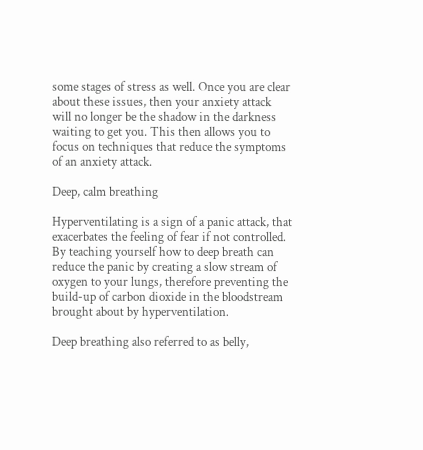some stages of stress as well. Once you are clear about these issues, then your anxiety attack will no longer be the shadow in the darkness waiting to get you. This then allows you to focus on techniques that reduce the symptoms of an anxiety attack.

Deep, calm breathing

Hyperventilating is a sign of a panic attack, that exacerbates the feeling of fear if not controlled. By teaching yourself how to deep breath can reduce the panic by creating a slow stream of oxygen to your lungs, therefore preventing the build-up of carbon dioxide in the bloodstream brought about by hyperventilation.

Deep breathing also referred to as belly,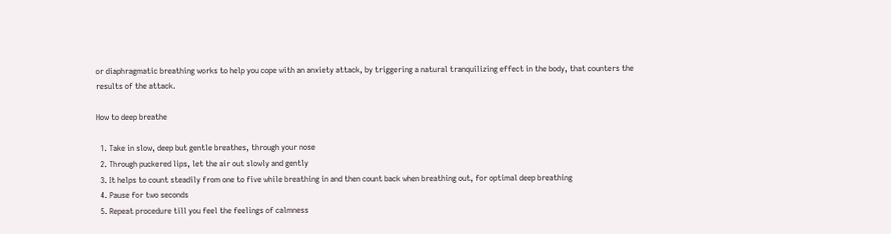or diaphragmatic breathing works to help you cope with an anxiety attack, by triggering a natural tranquilizing effect in the body, that counters the results of the attack.

How to deep breathe

  1. Take in slow, deep but gentle breathes, through your nose
  2. Through puckered lips, let the air out slowly and gently
  3. It helps to count steadily from one to five while breathing in and then count back when breathing out, for optimal deep breathing
  4. Pause for two seconds
  5. Repeat procedure till you feel the feelings of calmness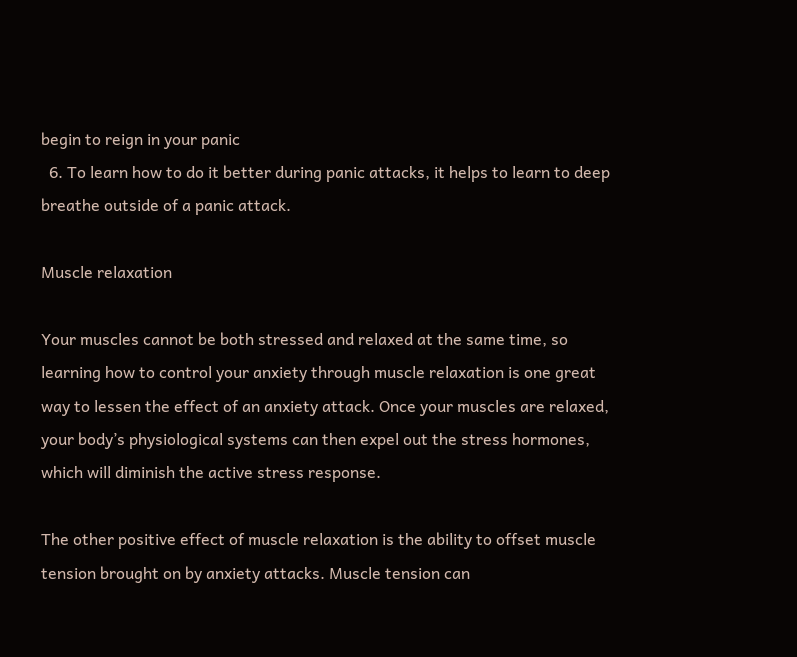begin to reign in your panic
  6. To learn how to do it better during panic attacks, it helps to learn to deep breathe outside of a panic attack.

Muscle relaxation

Your muscles cannot be both stressed and relaxed at the same time, so learning how to control your anxiety through muscle relaxation is one great way to lessen the effect of an anxiety attack. Once your muscles are relaxed, your body’s physiological systems can then expel out the stress hormones, which will diminish the active stress response.

The other positive effect of muscle relaxation is the ability to offset muscle tension brought on by anxiety attacks. Muscle tension can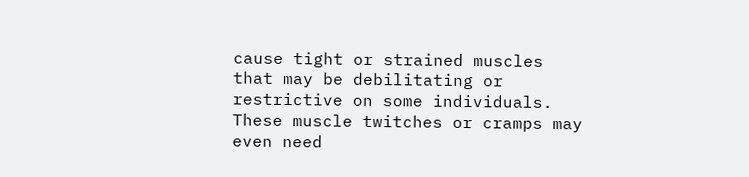cause tight or strained muscles that may be debilitating or restrictive on some individuals. These muscle twitches or cramps may even need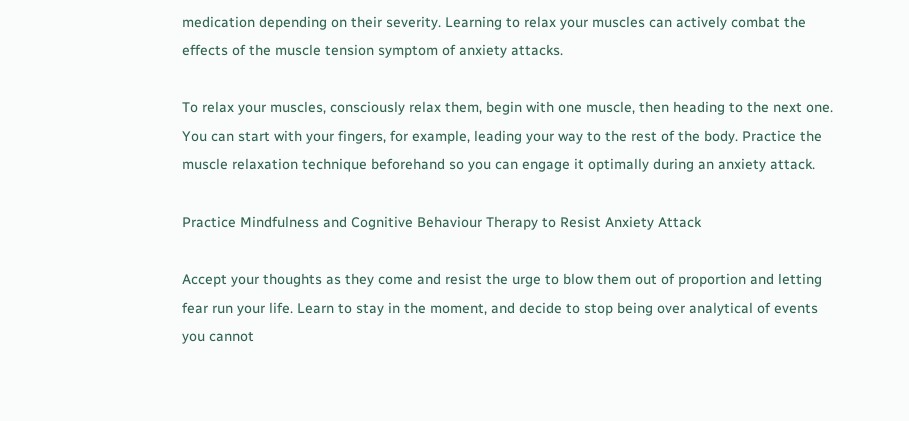medication depending on their severity. Learning to relax your muscles can actively combat the effects of the muscle tension symptom of anxiety attacks.

To relax your muscles, consciously relax them, begin with one muscle, then heading to the next one. You can start with your fingers, for example, leading your way to the rest of the body. Practice the muscle relaxation technique beforehand so you can engage it optimally during an anxiety attack.

Practice Mindfulness and Cognitive Behaviour Therapy to Resist Anxiety Attack

Accept your thoughts as they come and resist the urge to blow them out of proportion and letting fear run your life. Learn to stay in the moment, and decide to stop being over analytical of events you cannot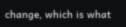change, which is what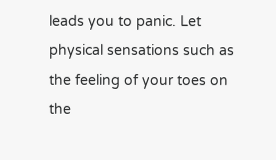leads you to panic. Let physical sensations such as the feeling of your toes on the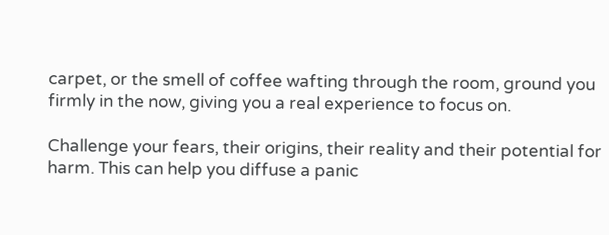carpet, or the smell of coffee wafting through the room, ground you firmly in the now, giving you a real experience to focus on.

Challenge your fears, their origins, their reality and their potential for harm. This can help you diffuse a panic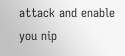attack and enable you nip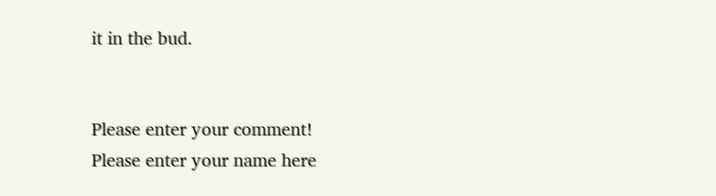it in the bud.


Please enter your comment!
Please enter your name here